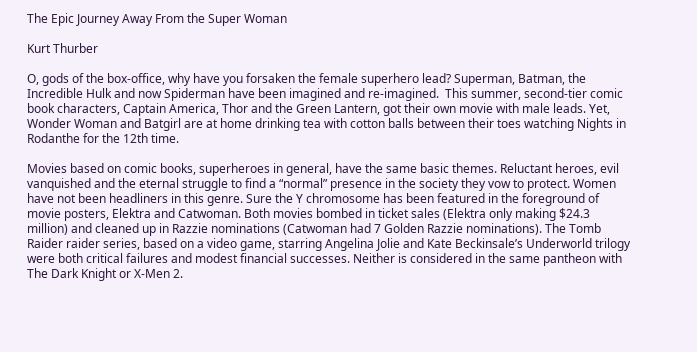The Epic Journey Away From the Super Woman

Kurt Thurber

O, gods of the box-office, why have you forsaken the female superhero lead? Superman, Batman, the Incredible Hulk and now Spiderman have been imagined and re-imagined.  This summer, second-tier comic book characters, Captain America, Thor and the Green Lantern, got their own movie with male leads. Yet, Wonder Woman and Batgirl are at home drinking tea with cotton balls between their toes watching Nights in Rodanthe for the 12th time.

Movies based on comic books, superheroes in general, have the same basic themes. Reluctant heroes, evil vanquished and the eternal struggle to find a “normal” presence in the society they vow to protect. Women have not been headliners in this genre. Sure the Y chromosome has been featured in the foreground of movie posters, Elektra and Catwoman. Both movies bombed in ticket sales (Elektra only making $24.3 million) and cleaned up in Razzie nominations (Catwoman had 7 Golden Razzie nominations). The Tomb Raider raider series, based on a video game, starring Angelina Jolie and Kate Beckinsale’s Underworld trilogy were both critical failures and modest financial successes. Neither is considered in the same pantheon with The Dark Knight or X-Men 2.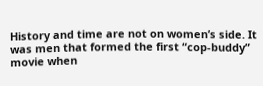History and time are not on women’s side. It was men that formed the first “cop-buddy” movie when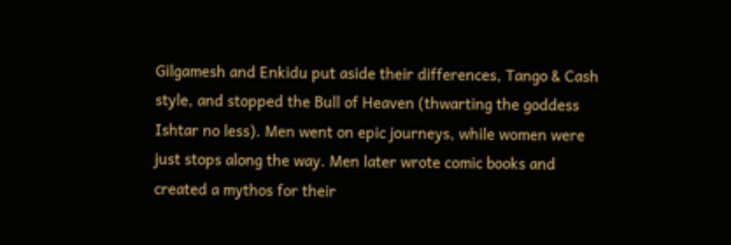Gilgamesh and Enkidu put aside their differences, Tango & Cash style, and stopped the Bull of Heaven (thwarting the goddess Ishtar no less). Men went on epic journeys, while women were just stops along the way. Men later wrote comic books and created a mythos for their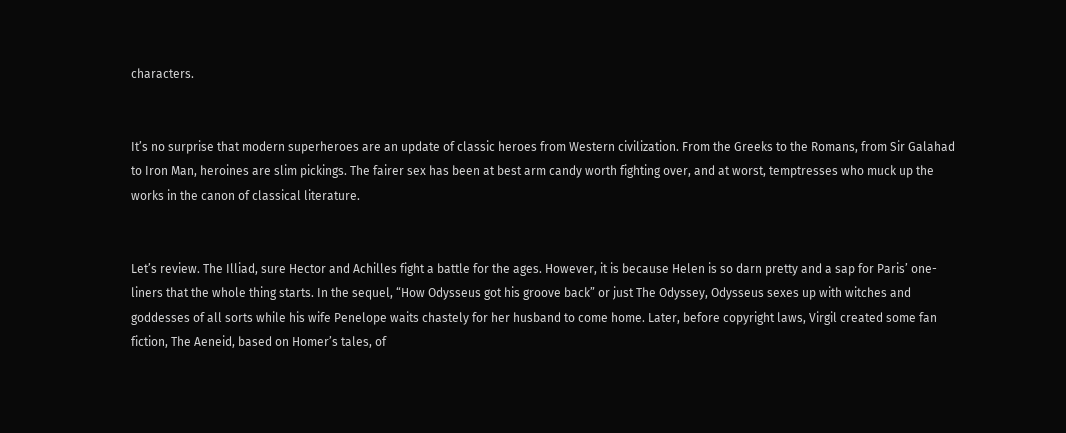characters.


It’s no surprise that modern superheroes are an update of classic heroes from Western civilization. From the Greeks to the Romans, from Sir Galahad to Iron Man, heroines are slim pickings. The fairer sex has been at best arm candy worth fighting over, and at worst, temptresses who muck up the works in the canon of classical literature.


Let’s review. The Illiad, sure Hector and Achilles fight a battle for the ages. However, it is because Helen is so darn pretty and a sap for Paris’ one-liners that the whole thing starts. In the sequel, “How Odysseus got his groove back” or just The Odyssey, Odysseus sexes up with witches and goddesses of all sorts while his wife Penelope waits chastely for her husband to come home. Later, before copyright laws, Virgil created some fan fiction, The Aeneid, based on Homer’s tales, of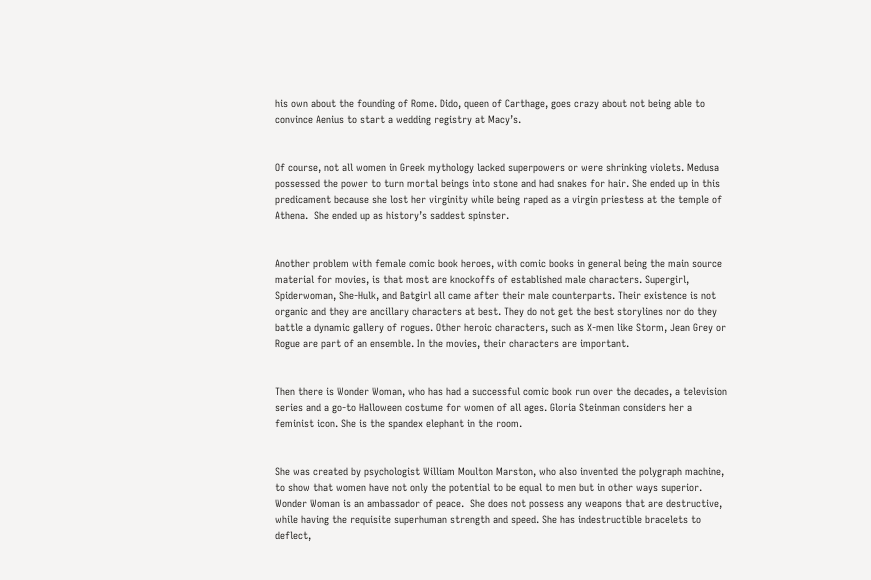his own about the founding of Rome. Dido, queen of Carthage, goes crazy about not being able to convince Aenius to start a wedding registry at Macy’s.


Of course, not all women in Greek mythology lacked superpowers or were shrinking violets. Medusa possessed the power to turn mortal beings into stone and had snakes for hair. She ended up in this predicament because she lost her virginity while being raped as a virgin priestess at the temple of Athena.  She ended up as history’s saddest spinster.


Another problem with female comic book heroes, with comic books in general being the main source material for movies, is that most are knockoffs of established male characters. Supergirl, Spiderwoman, She-Hulk, and Batgirl all came after their male counterparts. Their existence is not organic and they are ancillary characters at best. They do not get the best storylines nor do they battle a dynamic gallery of rogues. Other heroic characters, such as X-men like Storm, Jean Grey or Rogue are part of an ensemble. In the movies, their characters are important.


Then there is Wonder Woman, who has had a successful comic book run over the decades, a television series and a go-to Halloween costume for women of all ages. Gloria Steinman considers her a feminist icon. She is the spandex elephant in the room.


She was created by psychologist William Moulton Marston, who also invented the polygraph machine, to show that women have not only the potential to be equal to men but in other ways superior. Wonder Woman is an ambassador of peace.  She does not possess any weapons that are destructive, while having the requisite superhuman strength and speed. She has indestructible bracelets to deflect,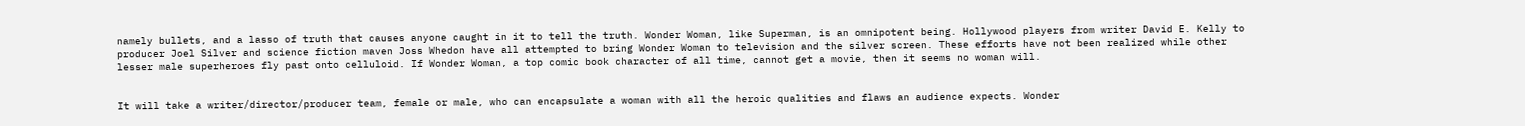namely bullets, and a lasso of truth that causes anyone caught in it to tell the truth. Wonder Woman, like Superman, is an omnipotent being. Hollywood players from writer David E. Kelly to producer Joel Silver and science fiction maven Joss Whedon have all attempted to bring Wonder Woman to television and the silver screen. These efforts have not been realized while other lesser male superheroes fly past onto celluloid. If Wonder Woman, a top comic book character of all time, cannot get a movie, then it seems no woman will.


It will take a writer/director/producer team, female or male, who can encapsulate a woman with all the heroic qualities and flaws an audience expects. Wonder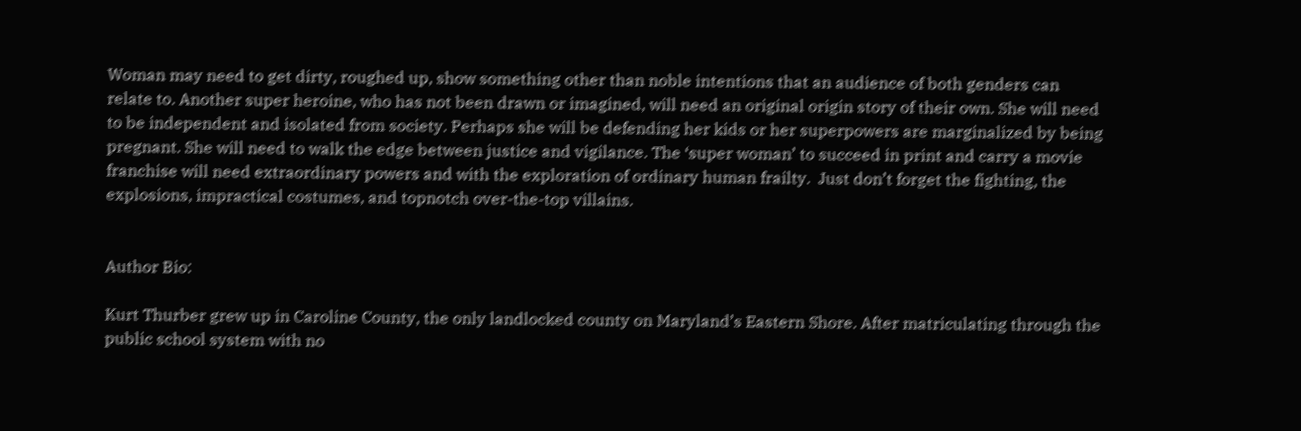Woman may need to get dirty, roughed up, show something other than noble intentions that an audience of both genders can relate to. Another super heroine, who has not been drawn or imagined, will need an original origin story of their own. She will need to be independent and isolated from society. Perhaps she will be defending her kids or her superpowers are marginalized by being pregnant. She will need to walk the edge between justice and vigilance. The ‘super woman’ to succeed in print and carry a movie franchise will need extraordinary powers and with the exploration of ordinary human frailty.  Just don’t forget the fighting, the explosions, impractical costumes, and topnotch over-the-top villains.


Author Bio:

Kurt Thurber grew up in Caroline County, the only landlocked county on Maryland’s Eastern Shore. After matriculating through the public school system with no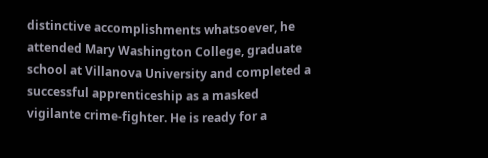distinctive accomplishments whatsoever, he attended Mary Washington College, graduate school at Villanova University and completed a successful apprenticeship as a masked vigilante crime-fighter. He is ready for a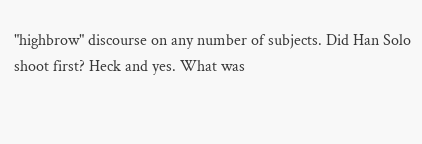"highbrow" discourse on any number of subjects. Did Han Solo shoot first? Heck and yes. What was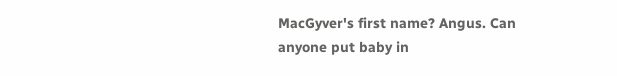MacGyver's first name? Angus. Can anyone put baby in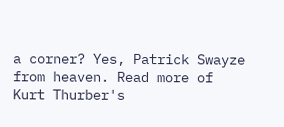a corner? Yes, Patrick Swayze from heaven. Read more of Kurt Thurber's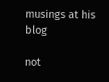musings at his blog

not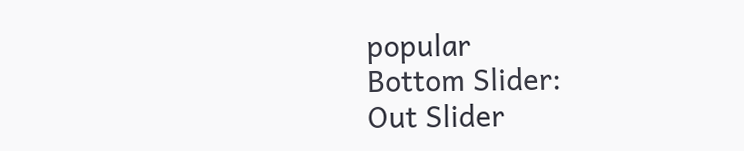popular
Bottom Slider:
Out Slider